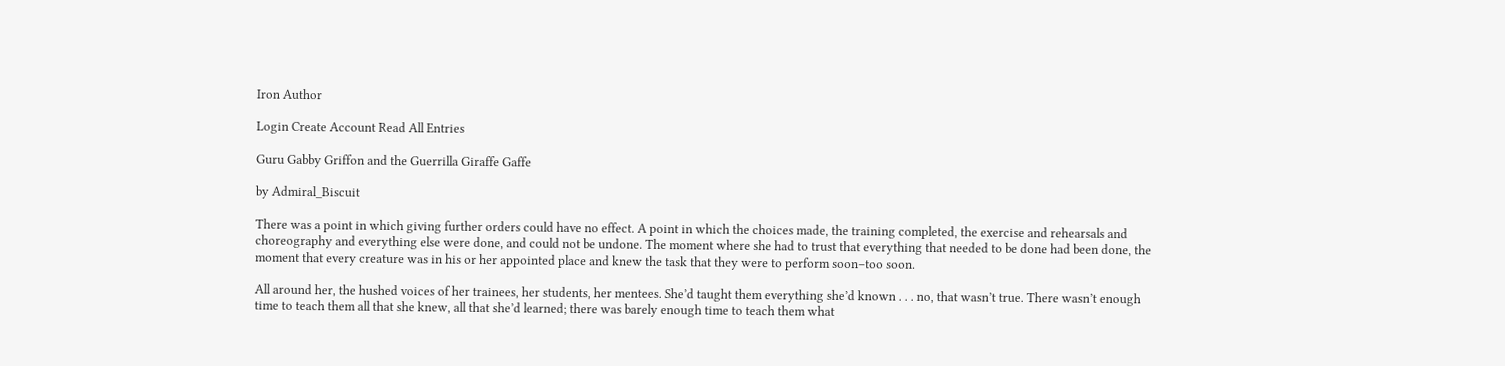Iron Author

Login Create Account Read All Entries

Guru Gabby Griffon and the Guerrilla Giraffe Gaffe

by Admiral_Biscuit

There was a point in which giving further orders could have no effect. A point in which the choices made, the training completed, the exercise and rehearsals and choreography and everything else were done, and could not be undone. The moment where she had to trust that everything that needed to be done had been done, the moment that every creature was in his or her appointed place and knew the task that they were to perform soon–too soon.

All around her, the hushed voices of her trainees, her students, her mentees. She’d taught them everything she’d known . . . no, that wasn’t true. There wasn’t enough time to teach them all that she knew, all that she’d learned; there was barely enough time to teach them what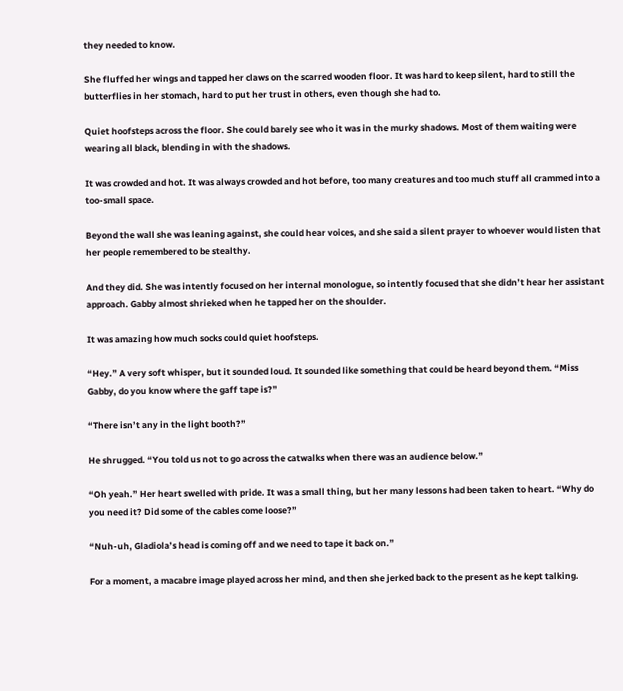they needed to know.

She fluffed her wings and tapped her claws on the scarred wooden floor. It was hard to keep silent, hard to still the butterflies in her stomach, hard to put her trust in others, even though she had to.

Quiet hoofsteps across the floor. She could barely see who it was in the murky shadows. Most of them waiting were wearing all black, blending in with the shadows.

It was crowded and hot. It was always crowded and hot before, too many creatures and too much stuff all crammed into a too-small space.

Beyond the wall she was leaning against, she could hear voices, and she said a silent prayer to whoever would listen that her people remembered to be stealthy.

And they did. She was intently focused on her internal monologue, so intently focused that she didn’t hear her assistant approach. Gabby almost shrieked when he tapped her on the shoulder.

It was amazing how much socks could quiet hoofsteps.

“Hey.” A very soft whisper, but it sounded loud. It sounded like something that could be heard beyond them. “Miss Gabby, do you know where the gaff tape is?”

“There isn’t any in the light booth?”

He shrugged. “You told us not to go across the catwalks when there was an audience below.”

“Oh yeah.” Her heart swelled with pride. It was a small thing, but her many lessons had been taken to heart. “Why do you need it? Did some of the cables come loose?”

“Nuh-uh, Gladiola’s head is coming off and we need to tape it back on.”

For a moment, a macabre image played across her mind, and then she jerked back to the present as he kept talking.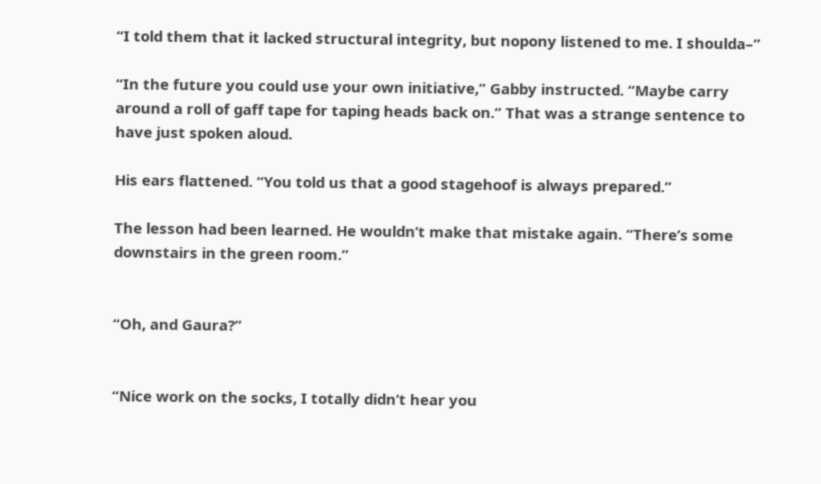“I told them that it lacked structural integrity, but nopony listened to me. I shoulda–”

“In the future you could use your own initiative,” Gabby instructed. “Maybe carry around a roll of gaff tape for taping heads back on.” That was a strange sentence to have just spoken aloud.

His ears flattened. “You told us that a good stagehoof is always prepared.”

The lesson had been learned. He wouldn’t make that mistake again. “There’s some downstairs in the green room.”


“Oh, and Gaura?”


“Nice work on the socks, I totally didn’t hear you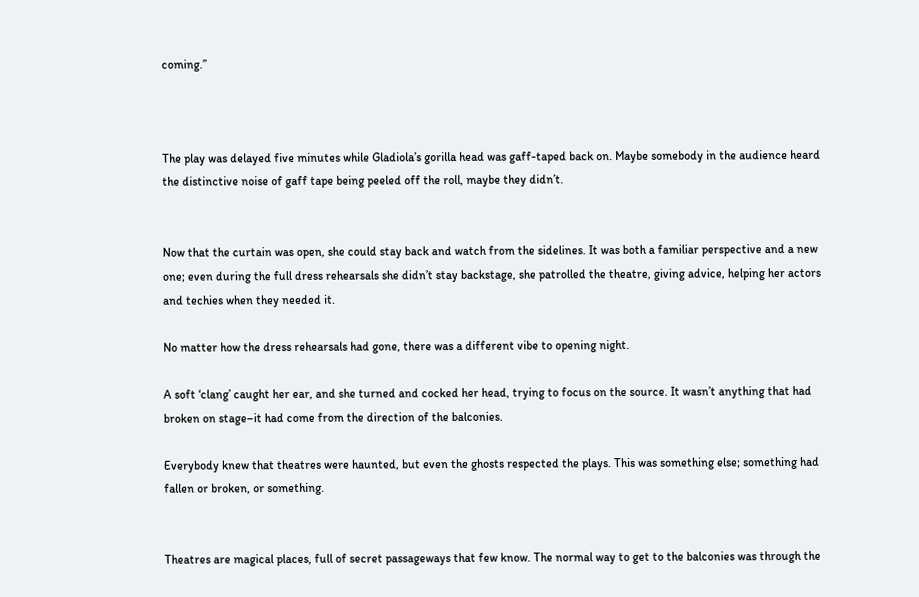coming.”



The play was delayed five minutes while Gladiola’s gorilla head was gaff-taped back on. Maybe somebody in the audience heard the distinctive noise of gaff tape being peeled off the roll, maybe they didn’t.


Now that the curtain was open, she could stay back and watch from the sidelines. It was both a familiar perspective and a new one; even during the full dress rehearsals she didn’t stay backstage, she patrolled the theatre, giving advice, helping her actors and techies when they needed it.

No matter how the dress rehearsals had gone, there was a different vibe to opening night.

A soft ‘clang’ caught her ear, and she turned and cocked her head, trying to focus on the source. It wasn’t anything that had broken on stage–it had come from the direction of the balconies.

Everybody knew that theatres were haunted, but even the ghosts respected the plays. This was something else; something had fallen or broken, or something.


Theatres are magical places, full of secret passageways that few know. The normal way to get to the balconies was through the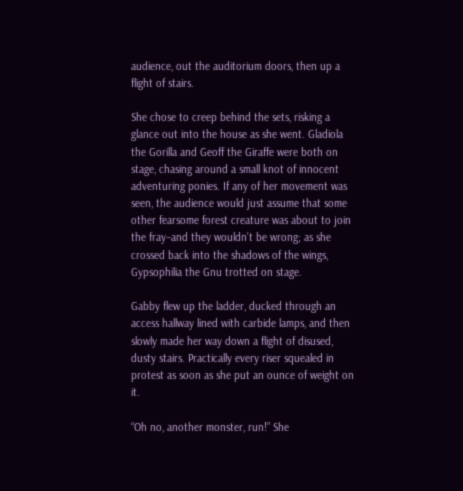audience, out the auditorium doors, then up a flight of stairs.

She chose to creep behind the sets, risking a glance out into the house as she went. Gladiola the Gorilla and Geoff the Giraffe were both on stage, chasing around a small knot of innocent adventuring ponies. If any of her movement was seen, the audience would just assume that some other fearsome forest creature was about to join the fray–and they wouldn’t be wrong; as she crossed back into the shadows of the wings, Gypsophilia the Gnu trotted on stage.

Gabby flew up the ladder, ducked through an access hallway lined with carbide lamps, and then slowly made her way down a flight of disused, dusty stairs. Practically every riser squealed in protest as soon as she put an ounce of weight on it.

“Oh no, another monster, run!” She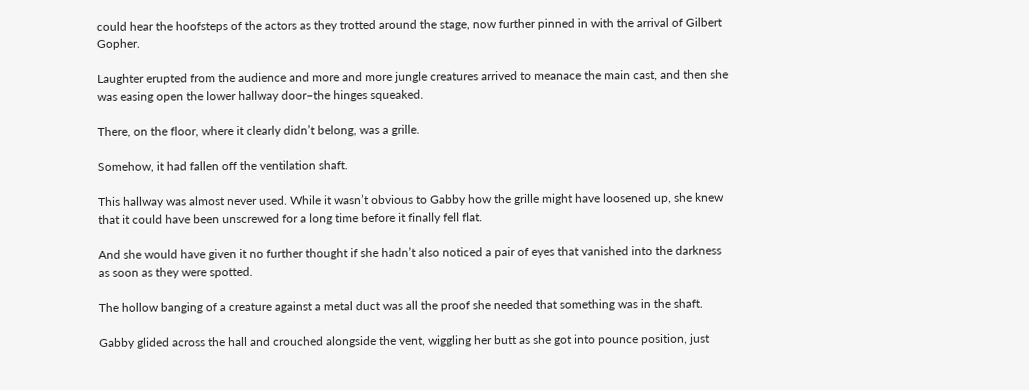could hear the hoofsteps of the actors as they trotted around the stage, now further pinned in with the arrival of Gilbert Gopher.

Laughter erupted from the audience and more and more jungle creatures arrived to meanace the main cast, and then she was easing open the lower hallway door–the hinges squeaked.

There, on the floor, where it clearly didn’t belong, was a grille.

Somehow, it had fallen off the ventilation shaft.

This hallway was almost never used. While it wasn’t obvious to Gabby how the grille might have loosened up, she knew that it could have been unscrewed for a long time before it finally fell flat.

And she would have given it no further thought if she hadn’t also noticed a pair of eyes that vanished into the darkness as soon as they were spotted.

The hollow banging of a creature against a metal duct was all the proof she needed that something was in the shaft.

Gabby glided across the hall and crouched alongside the vent, wiggling her butt as she got into pounce position, just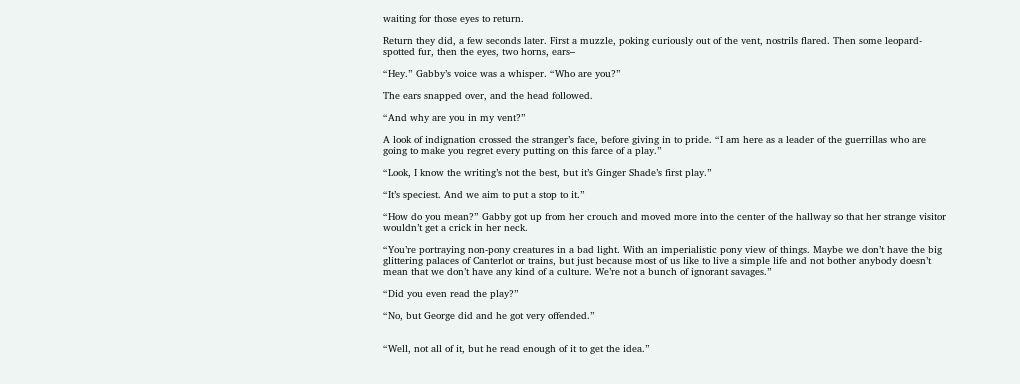waiting for those eyes to return.

Return they did, a few seconds later. First a muzzle, poking curiously out of the vent, nostrils flared. Then some leopard-spotted fur, then the eyes, two horns, ears–

“Hey.” Gabby’s voice was a whisper. “Who are you?”

The ears snapped over, and the head followed.

“And why are you in my vent?”

A look of indignation crossed the stranger’s face, before giving in to pride. “I am here as a leader of the guerrillas who are going to make you regret every putting on this farce of a play.”

“Look, I know the writing’s not the best, but it’s Ginger Shade’s first play.”

“It’s speciest. And we aim to put a stop to it.”

“How do you mean?” Gabby got up from her crouch and moved more into the center of the hallway so that her strange visitor wouldn’t get a crick in her neck.

“You’re portraying non-pony creatures in a bad light. With an imperialistic pony view of things. Maybe we don’t have the big glittering palaces of Canterlot or trains, but just because most of us like to live a simple life and not bother anybody doesn’t mean that we don’t have any kind of a culture. We’re not a bunch of ignorant savages.”

“Did you even read the play?”

“No, but George did and he got very offended.”


“Well, not all of it, but he read enough of it to get the idea.”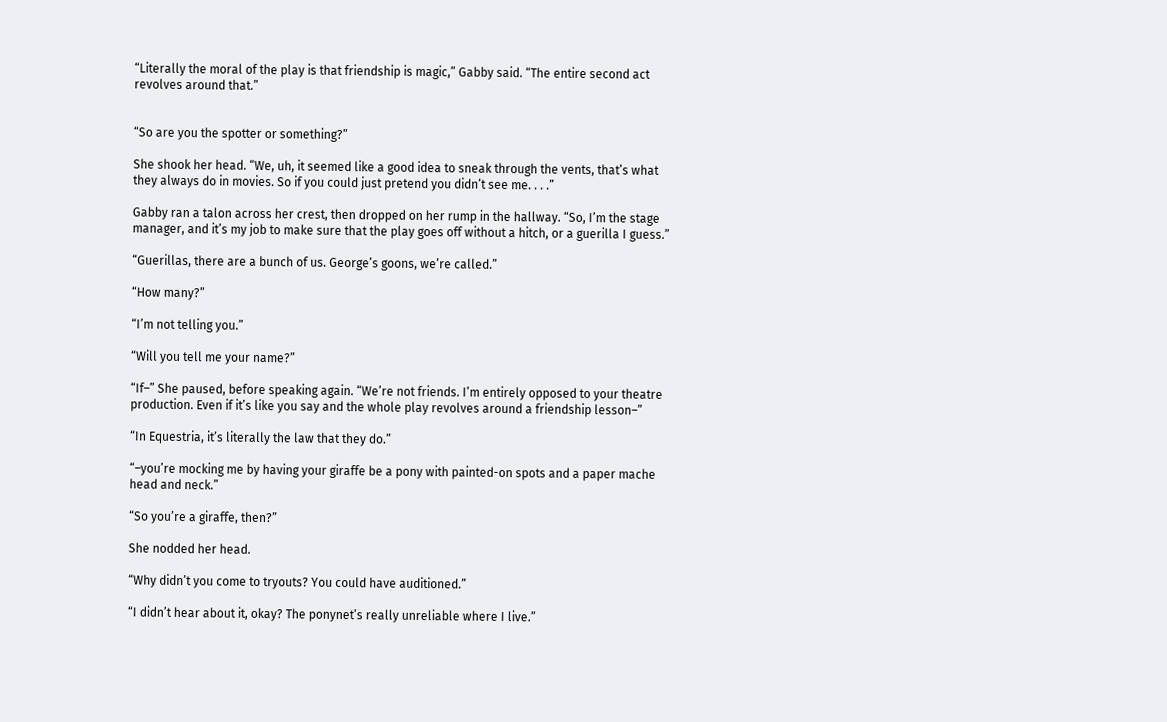“Literally the moral of the play is that friendship is magic,” Gabby said. “The entire second act revolves around that.”


“So are you the spotter or something?”

She shook her head. “We, uh, it seemed like a good idea to sneak through the vents, that’s what they always do in movies. So if you could just pretend you didn’t see me. . . .”

Gabby ran a talon across her crest, then dropped on her rump in the hallway. “So, I’m the stage manager, and it’s my job to make sure that the play goes off without a hitch, or a guerilla I guess.”

“Guerillas, there are a bunch of us. George’s goons, we’re called.”

“How many?”

“I’m not telling you.”

“Will you tell me your name?”

“If–” She paused, before speaking again. “We’re not friends. I’m entirely opposed to your theatre production. Even if it’s like you say and the whole play revolves around a friendship lesson–”

“In Equestria, it’s literally the law that they do.”

“–you’re mocking me by having your giraffe be a pony with painted-on spots and a paper mache head and neck.”

“So you’re a giraffe, then?”

She nodded her head.

“Why didn’t you come to tryouts? You could have auditioned.”

“I didn’t hear about it, okay? The ponynet’s really unreliable where I live.”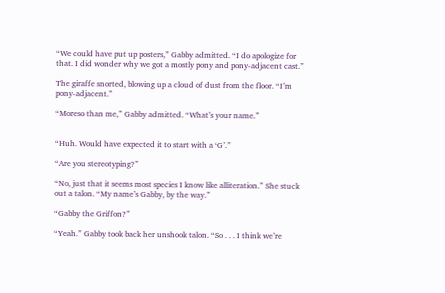“We could have put up posters,” Gabby admitted. “I do apologize for that. I did wonder why we got a mostly pony and pony-adjacent cast.”

The giraffe snorted, blowing up a cloud of dust from the floor. “I’m pony-adjacent.”

“Moreso than me,” Gabby admitted. “What’s your name.”


“Huh. Would have expected it to start with a ‘G’.”

“Are you stereotyping?”

“No, just that it seems most species I know like alliteration.” She stuck out a talon. “My name’s Gabby, by the way.”

“Gabby the Griffon?”

“Yeah.” Gabby took back her unshook talon. “So . . . I think we’re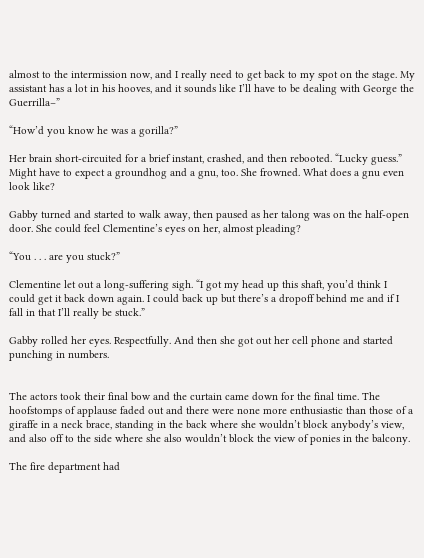almost to the intermission now, and I really need to get back to my spot on the stage. My assistant has a lot in his hooves, and it sounds like I’ll have to be dealing with George the Guerrilla–”

“How’d you know he was a gorilla?”

Her brain short-circuited for a brief instant, crashed, and then rebooted. “Lucky guess.” Might have to expect a groundhog and a gnu, too. She frowned. What does a gnu even look like?

Gabby turned and started to walk away, then paused as her talong was on the half-open door. She could feel Clementine’s eyes on her, almost pleading?

“You . . . are you stuck?”

Clementine let out a long-suffering sigh. “I got my head up this shaft, you’d think I could get it back down again. I could back up but there’s a dropoff behind me and if I fall in that I’ll really be stuck.”

Gabby rolled her eyes. Respectfully. And then she got out her cell phone and started punching in numbers.


The actors took their final bow and the curtain came down for the final time. The hoofstomps of applause faded out and there were none more enthusiastic than those of a giraffe in a neck brace, standing in the back where she wouldn’t block anybody’s view, and also off to the side where she also wouldn’t block the view of ponies in the balcony.

The fire department had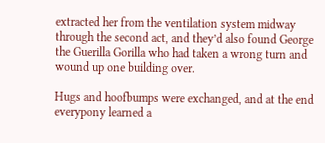extracted her from the ventilation system midway through the second act, and they’d also found George the Guerilla Gorilla who had taken a wrong turn and wound up one building over.

Hugs and hoofbumps were exchanged, and at the end everypony learned a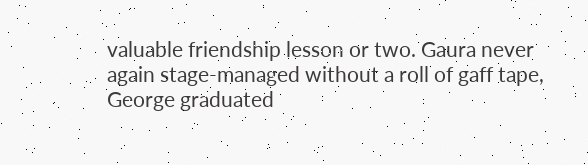valuable friendship lesson or two. Gaura never again stage-managed without a roll of gaff tape, George graduated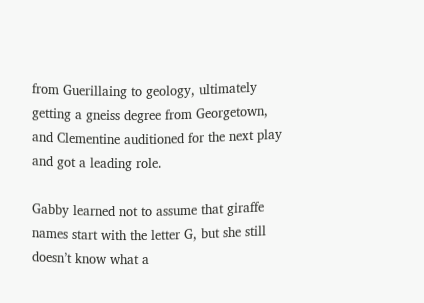from Guerillaing to geology, ultimately getting a gneiss degree from Georgetown, and Clementine auditioned for the next play and got a leading role.

Gabby learned not to assume that giraffe names start with the letter G, but she still doesn’t know what a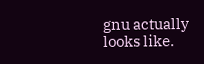gnu actually looks like.